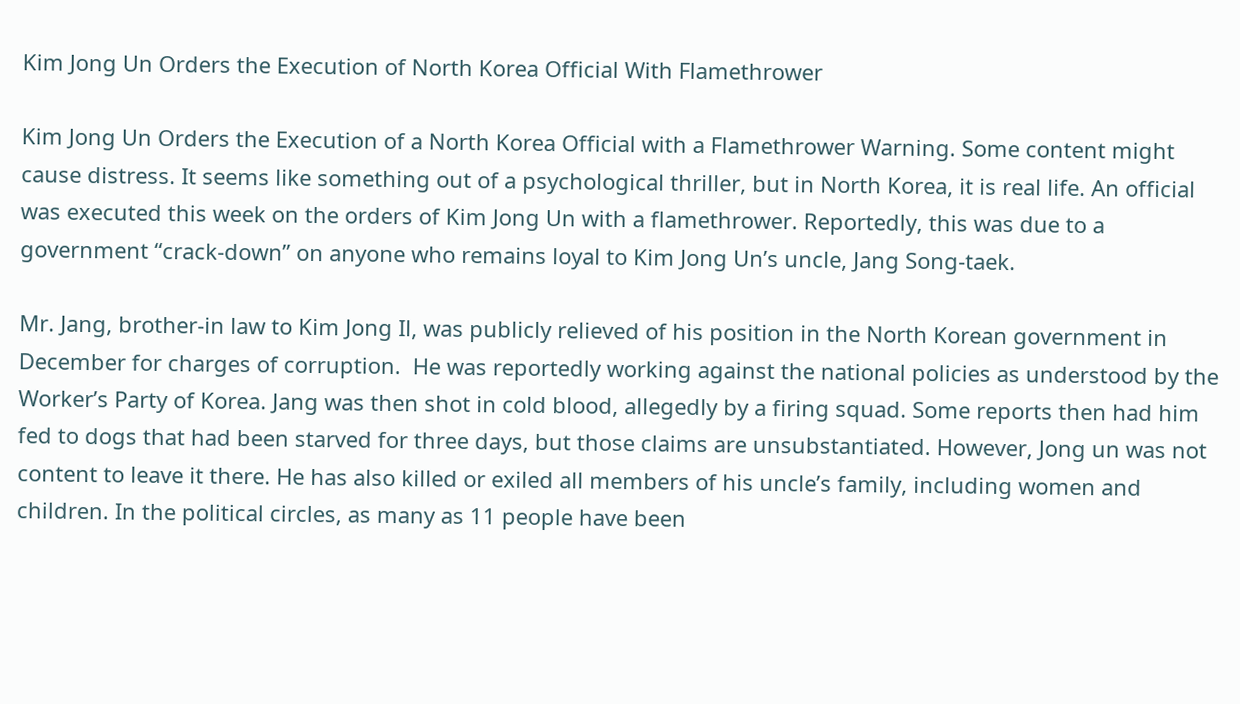Kim Jong Un Orders the Execution of North Korea Official With Flamethrower

Kim Jong Un Orders the Execution of a North Korea Official with a Flamethrower Warning. Some content might cause distress. It seems like something out of a psychological thriller, but in North Korea, it is real life. An official was executed this week on the orders of Kim Jong Un with a flamethrower. Reportedly, this was due to a government “crack-down” on anyone who remains loyal to Kim Jong Un’s uncle, Jang Song-taek.

Mr. Jang, brother-in law to Kim Jong Il, was publicly relieved of his position in the North Korean government in December for charges of corruption.  He was reportedly working against the national policies as understood by the Worker’s Party of Korea. Jang was then shot in cold blood, allegedly by a firing squad. Some reports then had him fed to dogs that had been starved for three days, but those claims are unsubstantiated. However, Jong un was not content to leave it there. He has also killed or exiled all members of his uncle’s family, including women and children. In the political circles, as many as 11 people have been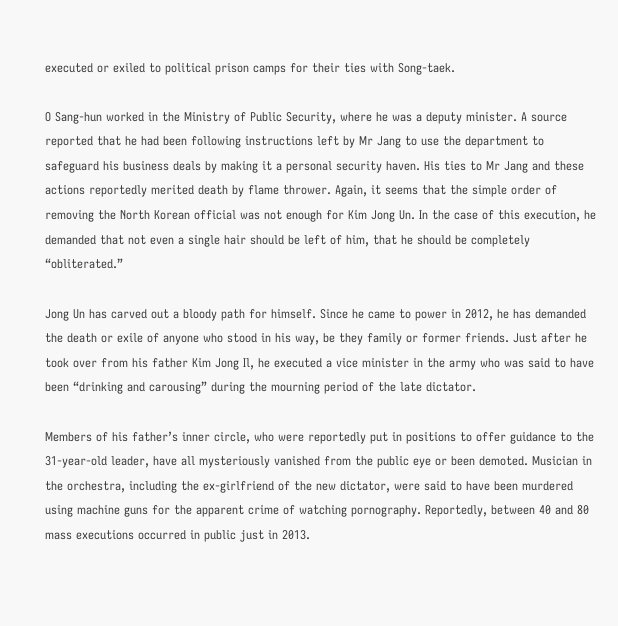executed or exiled to political prison camps for their ties with Song-taek.

O Sang-hun worked in the Ministry of Public Security, where he was a deputy minister. A source reported that he had been following instructions left by Mr Jang to use the department to safeguard his business deals by making it a personal security haven. His ties to Mr Jang and these actions reportedly merited death by flame thrower. Again, it seems that the simple order of removing the North Korean official was not enough for Kim Jong Un. In the case of this execution, he demanded that not even a single hair should be left of him, that he should be completely “obliterated.”

Jong Un has carved out a bloody path for himself. Since he came to power in 2012, he has demanded the death or exile of anyone who stood in his way, be they family or former friends. Just after he took over from his father Kim Jong Il, he executed a vice minister in the army who was said to have been “drinking and carousing” during the mourning period of the late dictator.

Members of his father’s inner circle, who were reportedly put in positions to offer guidance to the 31-year-old leader, have all mysteriously vanished from the public eye or been demoted. Musician in the orchestra, including the ex-girlfriend of the new dictator, were said to have been murdered using machine guns for the apparent crime of watching pornography. Reportedly, between 40 and 80 mass executions occurred in public just in 2013.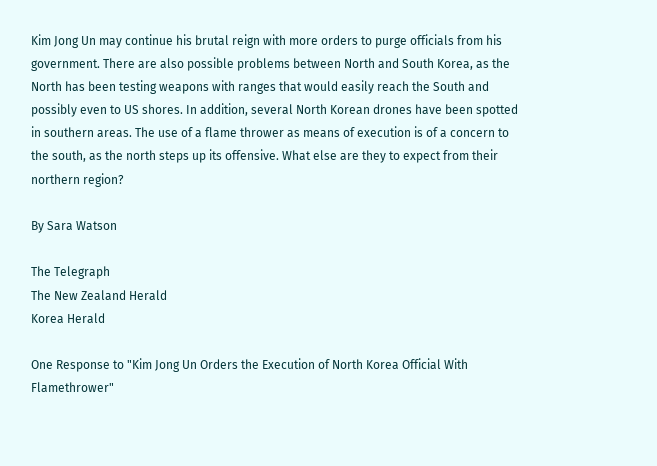Kim Jong Un may continue his brutal reign with more orders to purge officials from his government. There are also possible problems between North and South Korea, as the North has been testing weapons with ranges that would easily reach the South and possibly even to US shores. In addition, several North Korean drones have been spotted in southern areas. The use of a flame thrower as means of execution is of a concern to the south, as the north steps up its offensive. What else are they to expect from their northern region?

By Sara Watson

The Telegraph
The New Zealand Herald
Korea Herald

One Response to "Kim Jong Un Orders the Execution of North Korea Official With Flamethrower"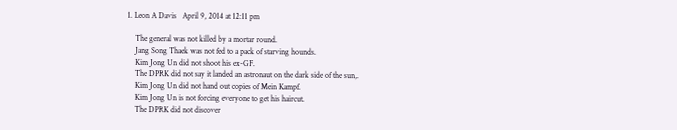1. Leon A Davis   April 9, 2014 at 12:11 pm

    The general was not killed by a mortar round.
    Jang Song Thaek was not fed to a pack of starving hounds.
    Kim Jong Un did not shoot his ex-GF.
    The DPRK did not say it landed an astronaut on the dark side of the sun,.
    Kim Jong Un did not hand out copies of Mein Kampf.
    Kim Jong Un is not forcing everyone to get his haircut.
    The DPRK did not discover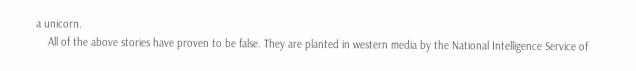a unicorn.
    All of the above stories have proven to be false. They are planted in western media by the National Intelligence Service of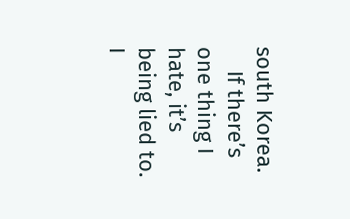south Korea.
    If there’s one thing I hate, it’s being lied to. I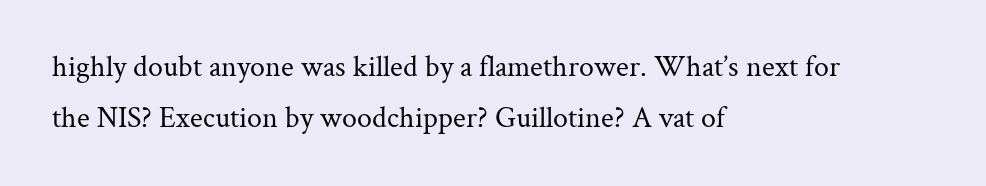highly doubt anyone was killed by a flamethrower. What’s next for the NIS? Execution by woodchipper? Guillotine? A vat of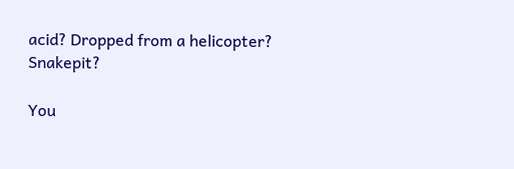acid? Dropped from a helicopter? Snakepit?

You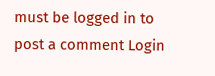must be logged in to post a comment Login